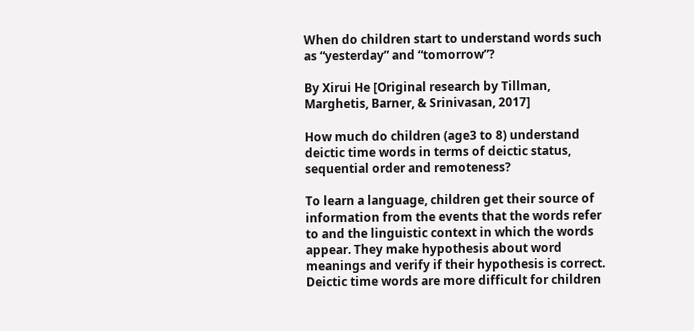When do children start to understand words such as “yesterday” and “tomorrow”?

By Xirui He [Original research by Tillman, Marghetis, Barner, & Srinivasan, 2017]

How much do children (age3 to 8) understand deictic time words in terms of deictic status, sequential order and remoteness?

To learn a language, children get their source of information from the events that the words refer to and the linguistic context in which the words appear. They make hypothesis about word meanings and verify if their hypothesis is correct. Deictic time words are more difficult for children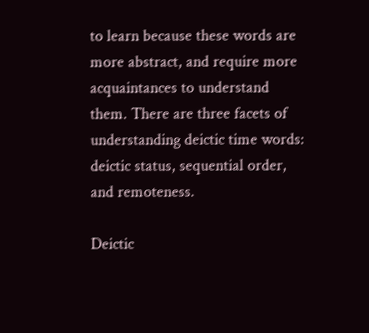to learn because these words are more abstract, and require more acquaintances to understand them. There are three facets of understanding deictic time words: deictic status, sequential order, and remoteness.

Deictic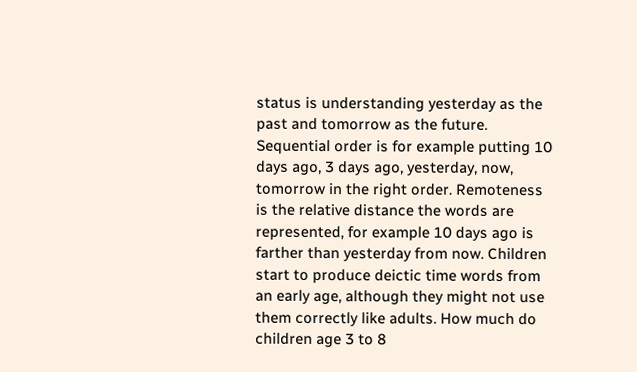status is understanding yesterday as the past and tomorrow as the future. Sequential order is for example putting 10 days ago, 3 days ago, yesterday, now, tomorrow in the right order. Remoteness is the relative distance the words are represented, for example 10 days ago is farther than yesterday from now. Children start to produce deictic time words from an early age, although they might not use them correctly like adults. How much do children age 3 to 8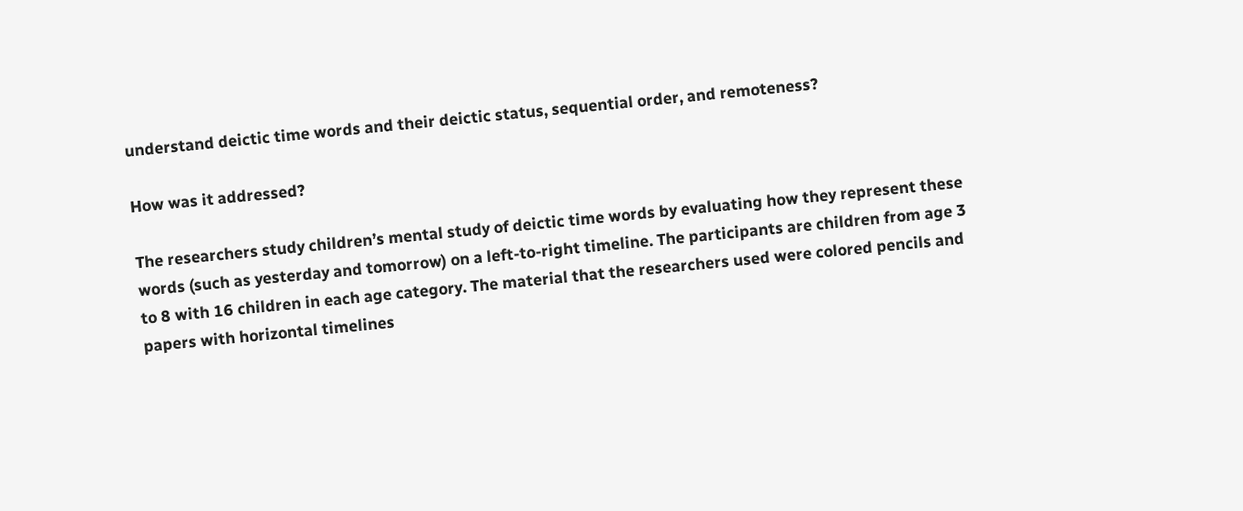understand deictic time words and their deictic status, sequential order, and remoteness?

How was it addressed?

The researchers study children’s mental study of deictic time words by evaluating how they represent these words (such as yesterday and tomorrow) on a left-to-right timeline. The participants are children from age 3 to 8 with 16 children in each age category. The material that the researchers used were colored pencils and papers with horizontal timelines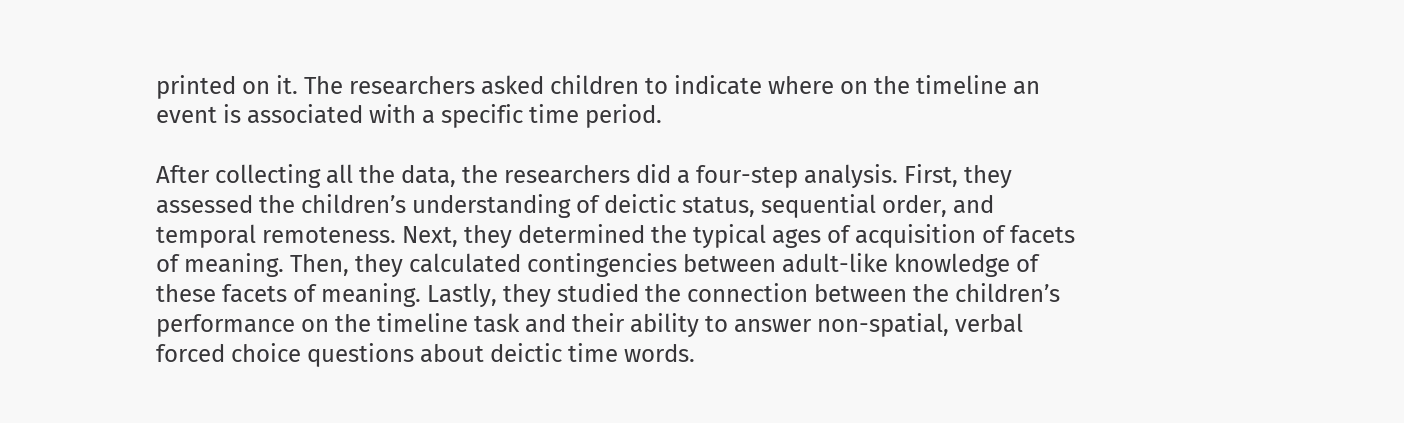printed on it. The researchers asked children to indicate where on the timeline an event is associated with a specific time period.

After collecting all the data, the researchers did a four-step analysis. First, they assessed the children’s understanding of deictic status, sequential order, and temporal remoteness. Next, they determined the typical ages of acquisition of facets of meaning. Then, they calculated contingencies between adult-like knowledge of these facets of meaning. Lastly, they studied the connection between the children’s performance on the timeline task and their ability to answer non-spatial, verbal forced choice questions about deictic time words.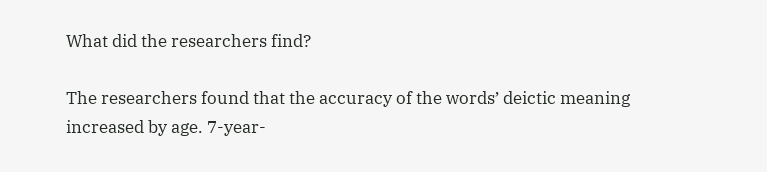What did the researchers find?

The researchers found that the accuracy of the words’ deictic meaning increased by age. 7-year-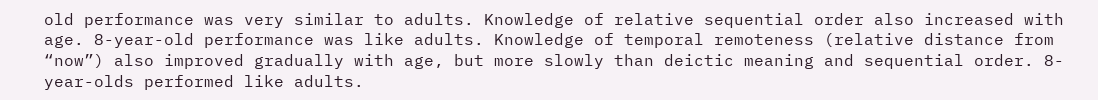old performance was very similar to adults. Knowledge of relative sequential order also increased with age. 8-year-old performance was like adults. Knowledge of temporal remoteness (relative distance from “now”) also improved gradually with age, but more slowly than deictic meaning and sequential order. 8-year-olds performed like adults.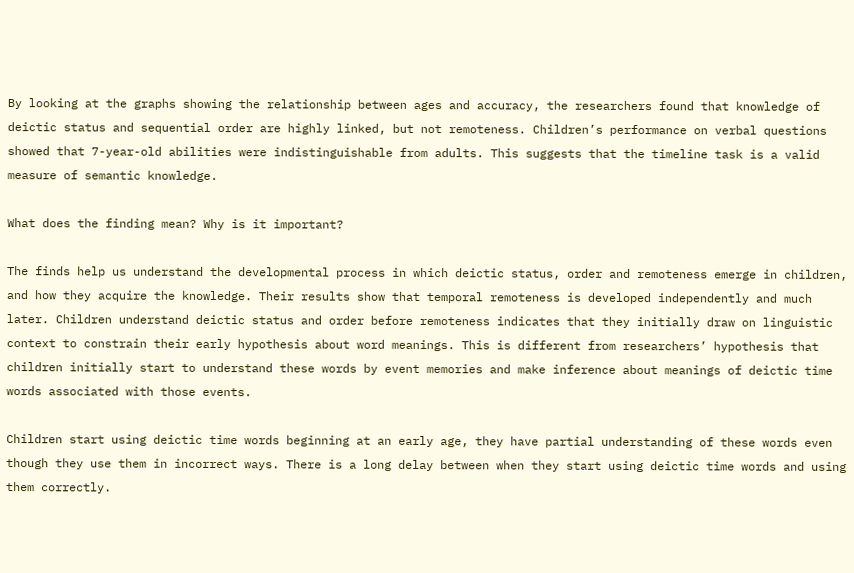By looking at the graphs showing the relationship between ages and accuracy, the researchers found that knowledge of deictic status and sequential order are highly linked, but not remoteness. Children’s performance on verbal questions showed that 7-year-old abilities were indistinguishable from adults. This suggests that the timeline task is a valid measure of semantic knowledge.

What does the finding mean? Why is it important?

The finds help us understand the developmental process in which deictic status, order and remoteness emerge in children, and how they acquire the knowledge. Their results show that temporal remoteness is developed independently and much later. Children understand deictic status and order before remoteness indicates that they initially draw on linguistic context to constrain their early hypothesis about word meanings. This is different from researchers’ hypothesis that children initially start to understand these words by event memories and make inference about meanings of deictic time words associated with those events.

Children start using deictic time words beginning at an early age, they have partial understanding of these words even though they use them in incorrect ways. There is a long delay between when they start using deictic time words and using them correctly.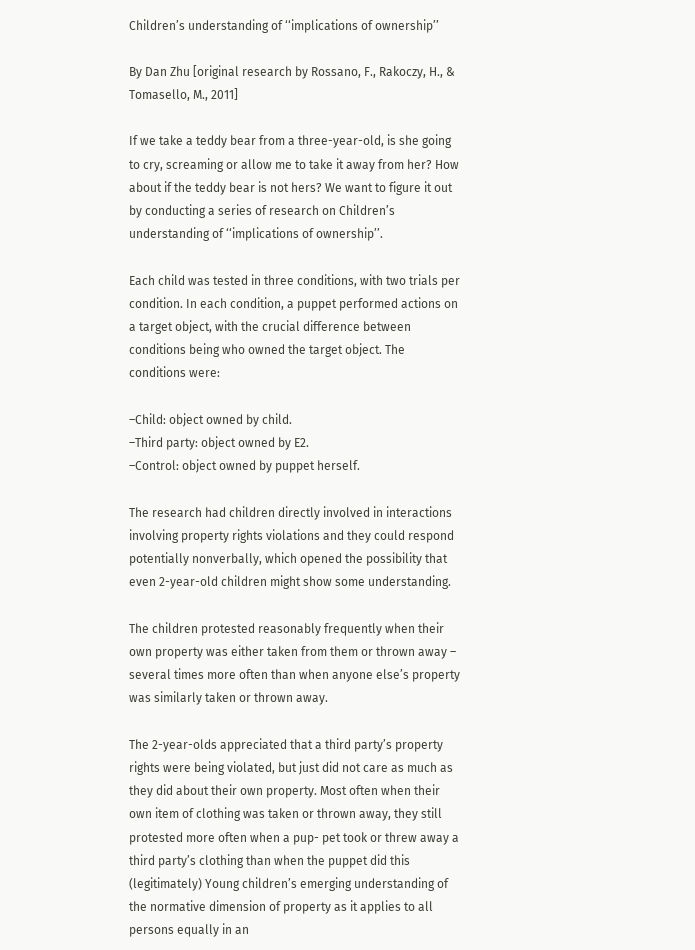Children’s understanding of ‘‘implications of ownership’’

By Dan Zhu [original research by Rossano, F., Rakoczy, H., & Tomasello, M., 2011]

If we take a teddy bear from a three-year-old, is she going to cry, screaming or allow me to take it away from her? How about if the teddy bear is not hers? We want to figure it out by conducting a series of research on Children’s understanding of ‘‘implications of ownership’’.

Each child was tested in three conditions, with two trials per condition. In each condition, a puppet performed actions on a target object, with the crucial difference between conditions being who owned the target object. The conditions were:

–Child: object owned by child.
–Third party: object owned by E2.
–Control: object owned by puppet herself.

The research had children directly involved in interactions involving property rights violations and they could respond potentially nonverbally, which opened the possibility that even 2-year-old children might show some understanding.

The children protested reasonably frequently when their own property was either taken from them or thrown away – several times more often than when anyone else’s property was similarly taken or thrown away.

The 2-year-olds appreciated that a third party’s property rights were being violated, but just did not care as much as they did about their own property. Most often when their own item of clothing was taken or thrown away, they still protested more often when a pup- pet took or threw away a third party’s clothing than when the puppet did this (legitimately) Young children’s emerging understanding of the normative dimension of property as it applies to all persons equally in an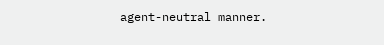agent-neutral manner.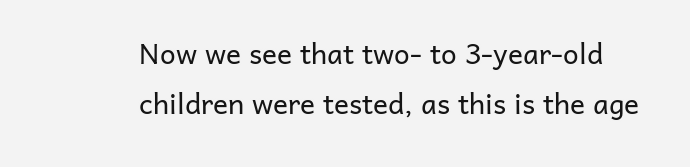Now we see that two- to 3-year-old children were tested, as this is the age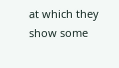at which they show some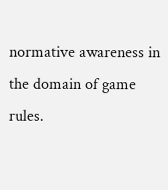normative awareness in the domain of game rules.